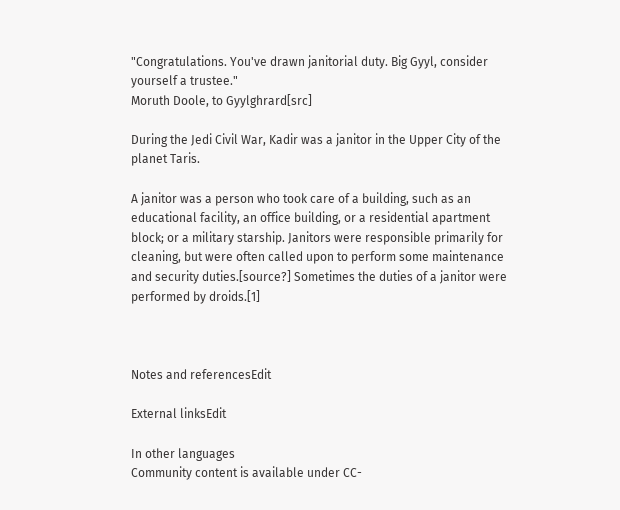"Congratulations. You've drawn janitorial duty. Big Gyyl, consider yourself a trustee."
Moruth Doole, to Gyylghrard[src]

During the Jedi Civil War, Kadir was a janitor in the Upper City of the planet Taris.

A janitor was a person who took care of a building, such as an educational facility, an office building, or a residential apartment block; or a military starship. Janitors were responsible primarily for cleaning, but were often called upon to perform some maintenance and security duties.[source?] Sometimes the duties of a janitor were performed by droids.[1]



Notes and referencesEdit

External linksEdit

In other languages
Community content is available under CC-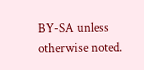BY-SA unless otherwise noted.